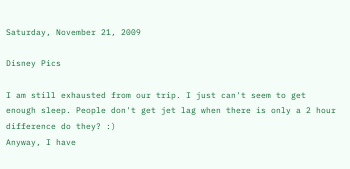Saturday, November 21, 2009

Disney Pics

I am still exhausted from our trip. I just can't seem to get enough sleep. People don't get jet lag when there is only a 2 hour difference do they? :)
Anyway, I have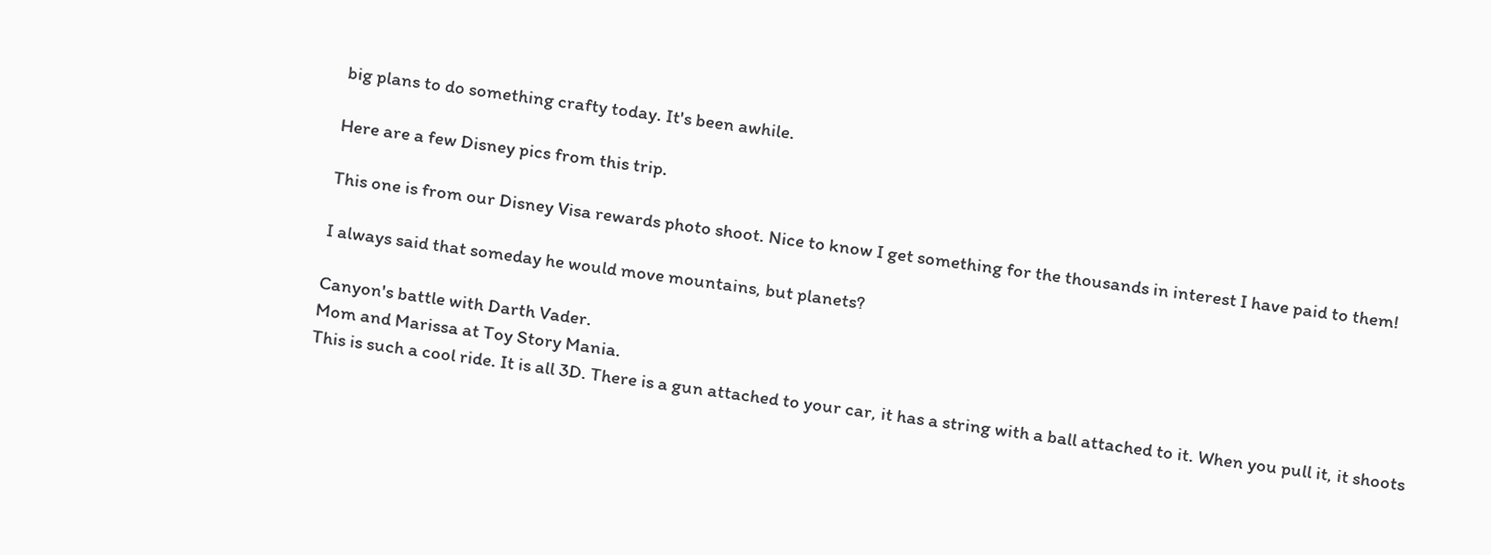big plans to do something crafty today. It's been awhile.

Here are a few Disney pics from this trip.

This one is from our Disney Visa rewards photo shoot. Nice to know I get something for the thousands in interest I have paid to them!

I always said that someday he would move mountains, but planets?

Canyon's battle with Darth Vader.
Mom and Marissa at Toy Story Mania.
This is such a cool ride. It is all 3D. There is a gun attached to your car, it has a string with a ball attached to it. When you pull it, it shoots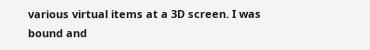various virtual items at a 3D screen. I was bound and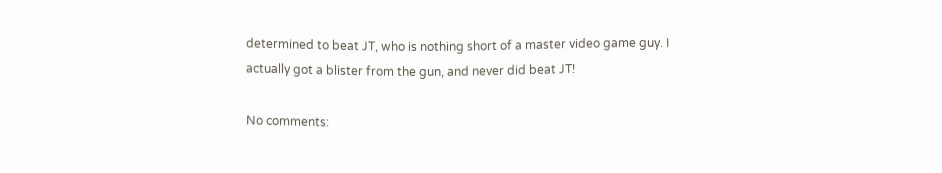determined to beat JT, who is nothing short of a master video game guy. I actually got a blister from the gun, and never did beat JT!

No comments: